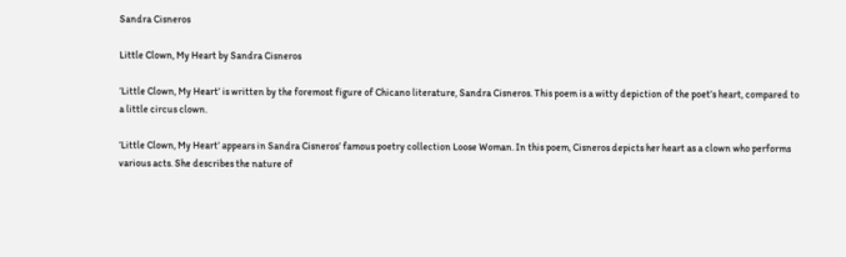Sandra Cisneros

Little Clown, My Heart by Sandra Cisneros

‘Little Clown, My Heart’ is written by the foremost figure of Chicano literature, Sandra Cisneros. This poem is a witty depiction of the poet’s heart, compared to a little circus clown.

‘Little Clown, My Heart’ appears in Sandra Cisneros’ famous poetry collection Loose Woman. In this poem, Cisneros depicts her heart as a clown who performs various acts. She describes the nature of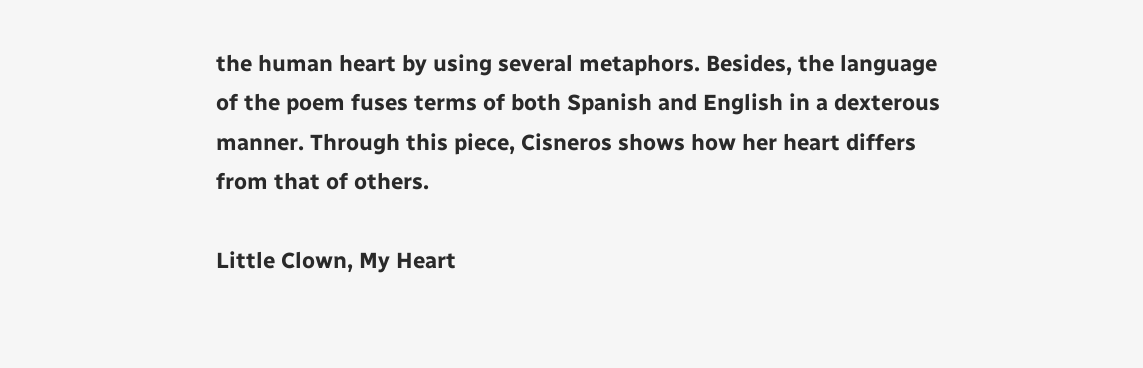the human heart by using several metaphors. Besides, the language of the poem fuses terms of both Spanish and English in a dexterous manner. Through this piece, Cisneros shows how her heart differs from that of others.

Little Clown, My Heart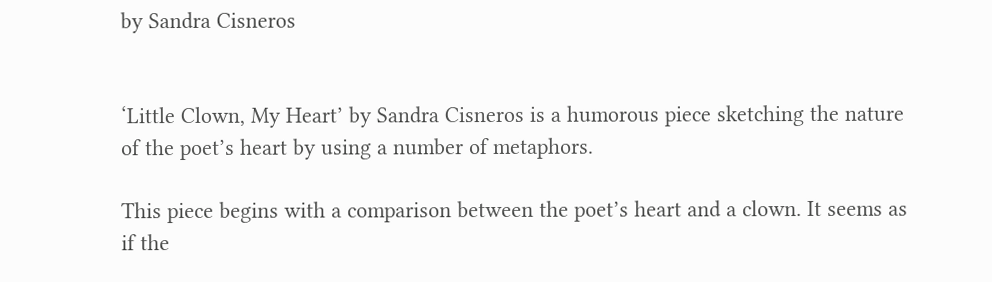by Sandra Cisneros


‘Little Clown, My Heart’ by Sandra Cisneros is a humorous piece sketching the nature of the poet’s heart by using a number of metaphors.

This piece begins with a comparison between the poet’s heart and a clown. It seems as if the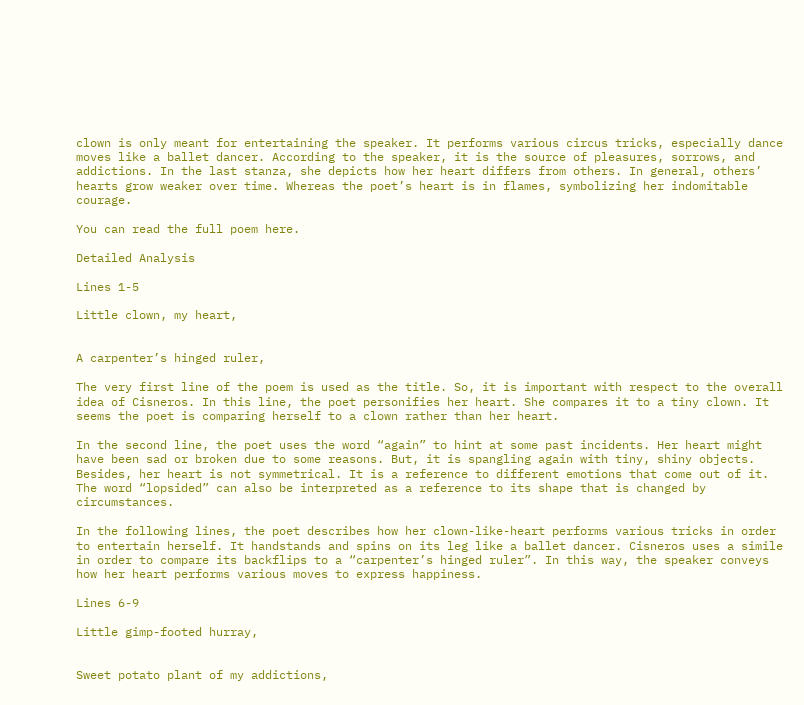clown is only meant for entertaining the speaker. It performs various circus tricks, especially dance moves like a ballet dancer. According to the speaker, it is the source of pleasures, sorrows, and addictions. In the last stanza, she depicts how her heart differs from others. In general, others’ hearts grow weaker over time. Whereas the poet’s heart is in flames, symbolizing her indomitable courage.

You can read the full poem here.

Detailed Analysis

Lines 1-5

Little clown, my heart,


A carpenter’s hinged ruler,

The very first line of the poem is used as the title. So, it is important with respect to the overall idea of Cisneros. In this line, the poet personifies her heart. She compares it to a tiny clown. It seems the poet is comparing herself to a clown rather than her heart.

In the second line, the poet uses the word “again” to hint at some past incidents. Her heart might have been sad or broken due to some reasons. But, it is spangling again with tiny, shiny objects. Besides, her heart is not symmetrical. It is a reference to different emotions that come out of it. The word “lopsided” can also be interpreted as a reference to its shape that is changed by circumstances.

In the following lines, the poet describes how her clown-like-heart performs various tricks in order to entertain herself. It handstands and spins on its leg like a ballet dancer. Cisneros uses a simile in order to compare its backflips to a “carpenter’s hinged ruler”. In this way, the speaker conveys how her heart performs various moves to express happiness.

Lines 6-9

Little gimp-footed hurray,


Sweet potato plant of my addictions,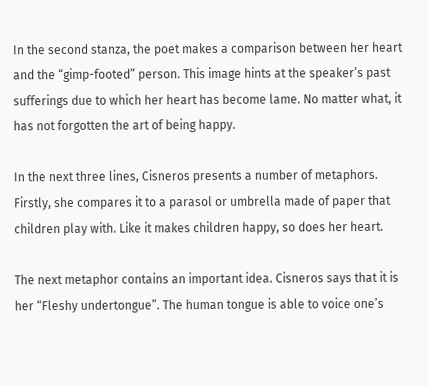In the second stanza, the poet makes a comparison between her heart and the “gimp-footed” person. This image hints at the speaker’s past sufferings due to which her heart has become lame. No matter what, it has not forgotten the art of being happy.

In the next three lines, Cisneros presents a number of metaphors. Firstly, she compares it to a parasol or umbrella made of paper that children play with. Like it makes children happy, so does her heart.

The next metaphor contains an important idea. Cisneros says that it is her “Fleshy undertongue”. The human tongue is able to voice one’s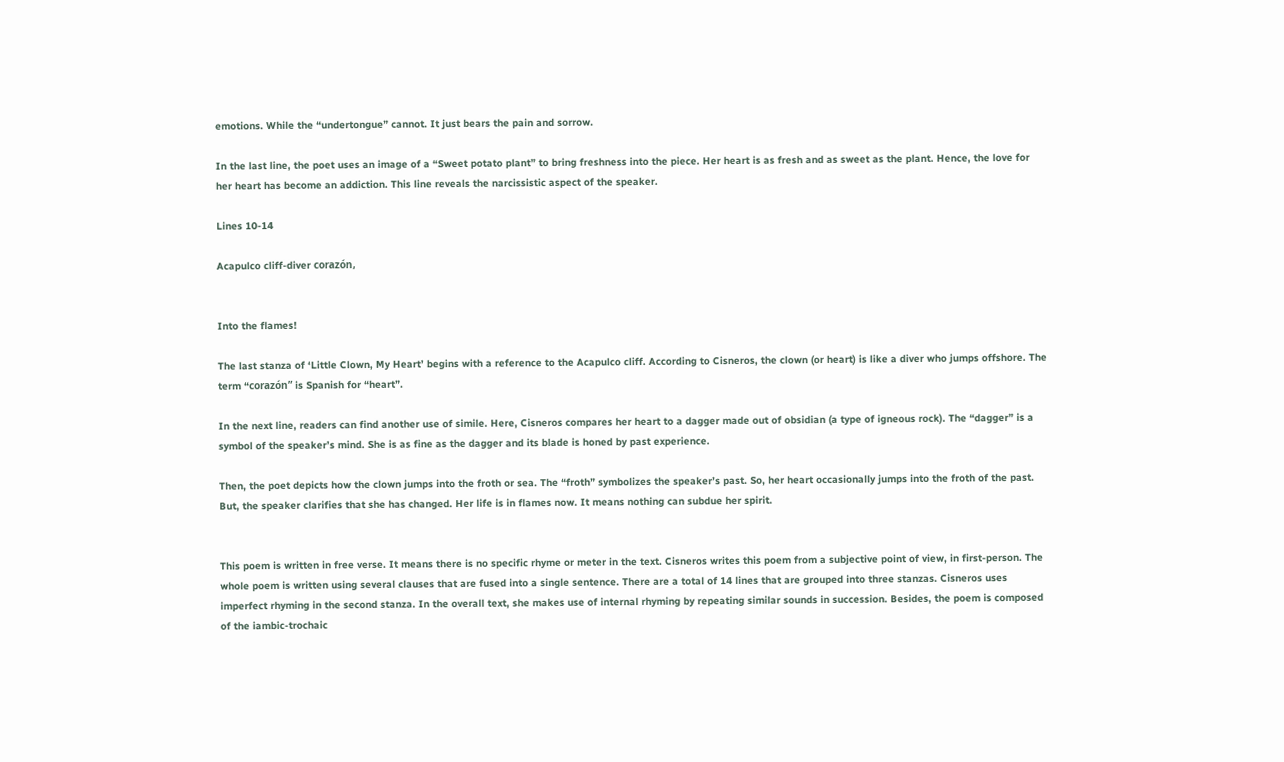emotions. While the “undertongue” cannot. It just bears the pain and sorrow.

In the last line, the poet uses an image of a “Sweet potato plant” to bring freshness into the piece. Her heart is as fresh and as sweet as the plant. Hence, the love for her heart has become an addiction. This line reveals the narcissistic aspect of the speaker.

Lines 10-14

Acapulco cliff-diver corazón,


Into the flames!

The last stanza of ‘Little Clown, My Heart’ begins with a reference to the Acapulco cliff. According to Cisneros, the clown (or heart) is like a diver who jumps offshore. The term “corazón” is Spanish for “heart”.

In the next line, readers can find another use of simile. Here, Cisneros compares her heart to a dagger made out of obsidian (a type of igneous rock). The “dagger” is a symbol of the speaker’s mind. She is as fine as the dagger and its blade is honed by past experience.

Then, the poet depicts how the clown jumps into the froth or sea. The “froth” symbolizes the speaker’s past. So, her heart occasionally jumps into the froth of the past. But, the speaker clarifies that she has changed. Her life is in flames now. It means nothing can subdue her spirit.


This poem is written in free verse. It means there is no specific rhyme or meter in the text. Cisneros writes this poem from a subjective point of view, in first-person. The whole poem is written using several clauses that are fused into a single sentence. There are a total of 14 lines that are grouped into three stanzas. Cisneros uses imperfect rhyming in the second stanza. In the overall text, she makes use of internal rhyming by repeating similar sounds in succession. Besides, the poem is composed of the iambic-trochaic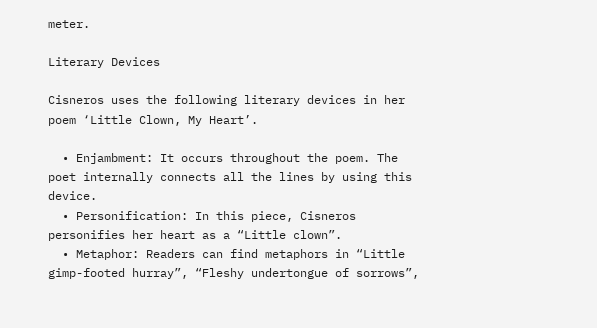meter.

Literary Devices

Cisneros uses the following literary devices in her poem ‘Little Clown, My Heart’.

  • Enjambment: It occurs throughout the poem. The poet internally connects all the lines by using this device.
  • Personification: In this piece, Cisneros personifies her heart as a “Little clown”.
  • Metaphor: Readers can find metaphors in “Little gimp-footed hurray”, “Fleshy undertongue of sorrows”,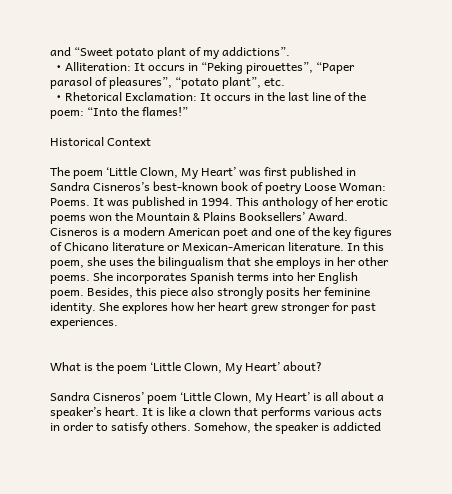and “Sweet potato plant of my addictions”.
  • Alliteration: It occurs in “Peking pirouettes”, “Paper parasol of pleasures”, “potato plant”, etc.
  • Rhetorical Exclamation: It occurs in the last line of the poem: “Into the flames!”

Historical Context

The poem ‘Little Clown, My Heart’ was first published in Sandra Cisneros’s best-known book of poetry Loose Woman: Poems. It was published in 1994. This anthology of her erotic poems won the Mountain & Plains Booksellers’ Award. Cisneros is a modern American poet and one of the key figures of Chicano literature or Mexican-American literature. In this poem, she uses the bilingualism that she employs in her other poems. She incorporates Spanish terms into her English poem. Besides, this piece also strongly posits her feminine identity. She explores how her heart grew stronger for past experiences.


What is the poem ‘Little Clown, My Heart’ about?

Sandra Cisneros’ poem ‘Little Clown, My Heart’ is all about a speaker’s heart. It is like a clown that performs various acts in order to satisfy others. Somehow, the speaker is addicted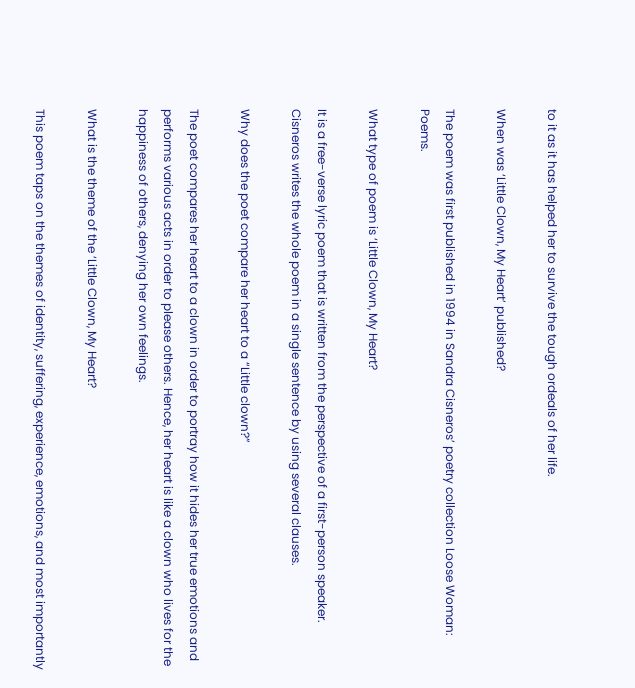to it as it has helped her to survive the tough ordeals of her life.

When was ‘Little Clown, My Heart’ published?

The poem was first published in 1994 in Sandra Cisneros’ poetry collection Loose Woman: Poems.

What type of poem is ‘Little Clown, My Heart?

It is a free-verse lyric poem that is written from the perspective of a first-person speaker. Cisneros writes the whole poem in a single sentence by using several clauses.

Why does the poet compare her heart to a “Little clown?”

The poet compares her heart to a clown in order to portray how it hides her true emotions and performs various acts in order to please others. Hence, her heart is like a clown who lives for the happiness of others, denying her own feelings.

What is the theme of the ‘Little Clown, My Heart?

This poem taps on the themes of identity, suffering, experience, emotions, and most importantly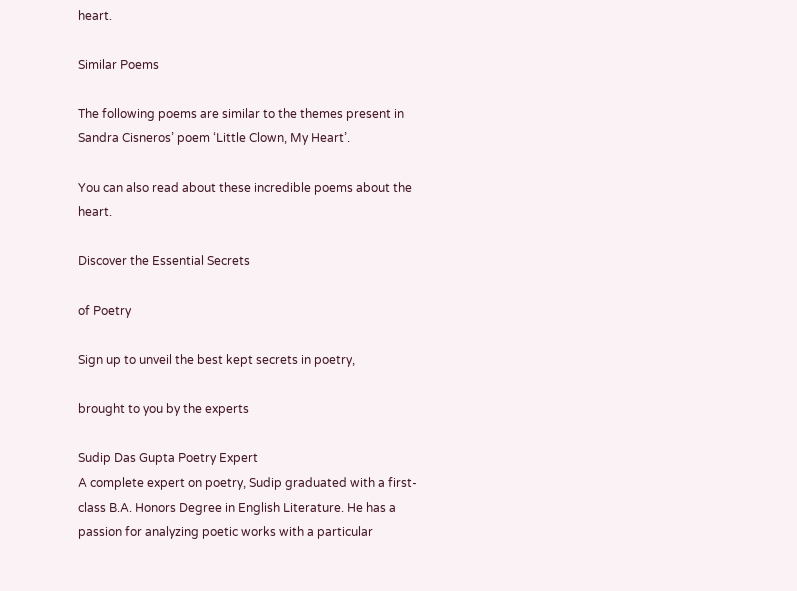heart.

Similar Poems

The following poems are similar to the themes present in Sandra Cisneros’ poem ‘Little Clown, My Heart’.

You can also read about these incredible poems about the heart.

Discover the Essential Secrets

of Poetry

Sign up to unveil the best kept secrets in poetry,

brought to you by the experts

Sudip Das Gupta Poetry Expert
A complete expert on poetry, Sudip graduated with a first-class B.A. Honors Degree in English Literature. He has a passion for analyzing poetic works with a particular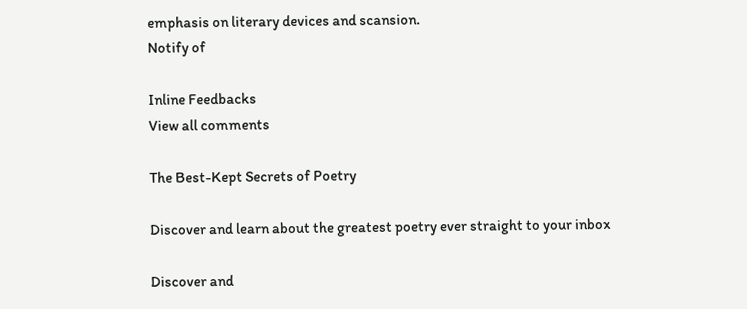emphasis on literary devices and scansion.
Notify of

Inline Feedbacks
View all comments

The Best-Kept Secrets of Poetry

Discover and learn about the greatest poetry ever straight to your inbox

Discover and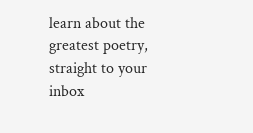learn about the greatest poetry, straight to your inbox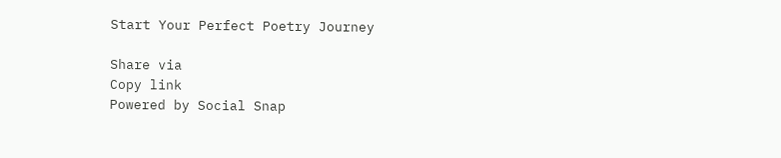Start Your Perfect Poetry Journey

Share via
Copy link
Powered by Social Snap